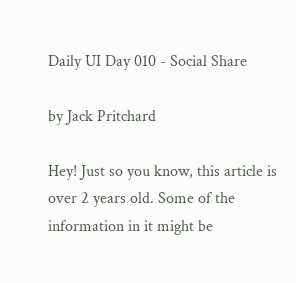Daily UI Day 010 - Social Share

by Jack Pritchard

Hey! Just so you know, this article is over 2 years old. Some of the information in it might be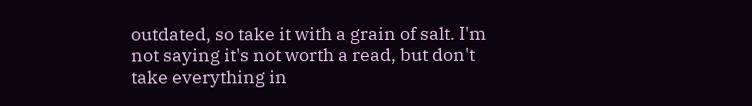outdated, so take it with a grain of salt. I'm not saying it's not worth a read, but don't take everything in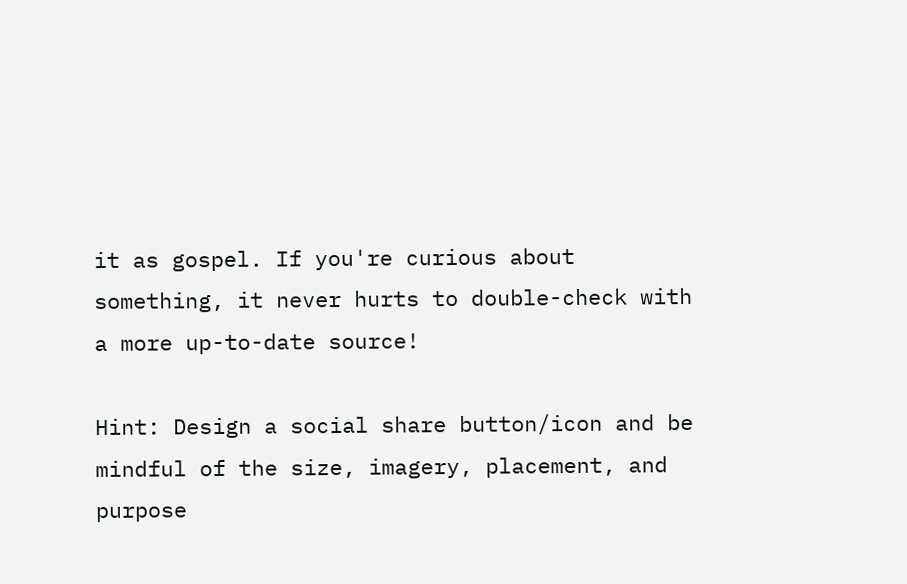it as gospel. If you're curious about something, it never hurts to double-check with a more up-to-date source!

Hint: Design a social share button/icon and be mindful of the size, imagery, placement, and purpose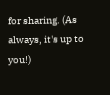for sharing. (As always, it's up to you!)